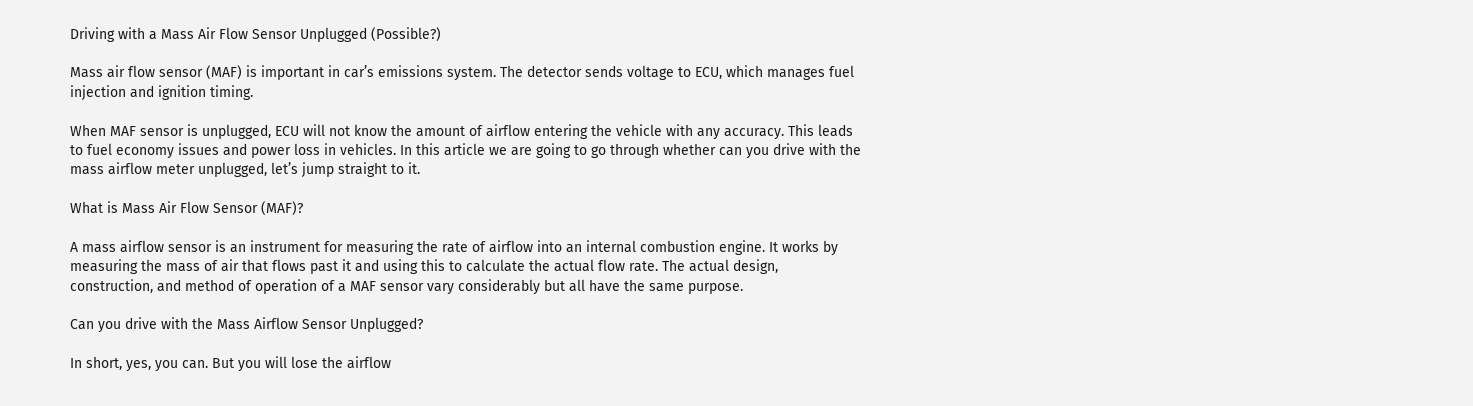Driving with a Mass Air Flow Sensor Unplugged (Possible?)

Mass air flow sensor (MAF) is important in car’s emissions system. The detector sends voltage to ECU, which manages fuel injection and ignition timing.

When MAF sensor is unplugged, ECU will not know the amount of airflow entering the vehicle with any accuracy. This leads to fuel economy issues and power loss in vehicles. In this article we are going to go through whether can you drive with the mass airflow meter unplugged, let’s jump straight to it.

What is Mass Air Flow Sensor (MAF)?

A mass airflow sensor is an instrument for measuring the rate of airflow into an internal combustion engine. It works by measuring the mass of air that flows past it and using this to calculate the actual flow rate. The actual design, construction, and method of operation of a MAF sensor vary considerably but all have the same purpose.

Can you drive with the Mass Airflow Sensor Unplugged?

In short, yes, you can. But you will lose the airflow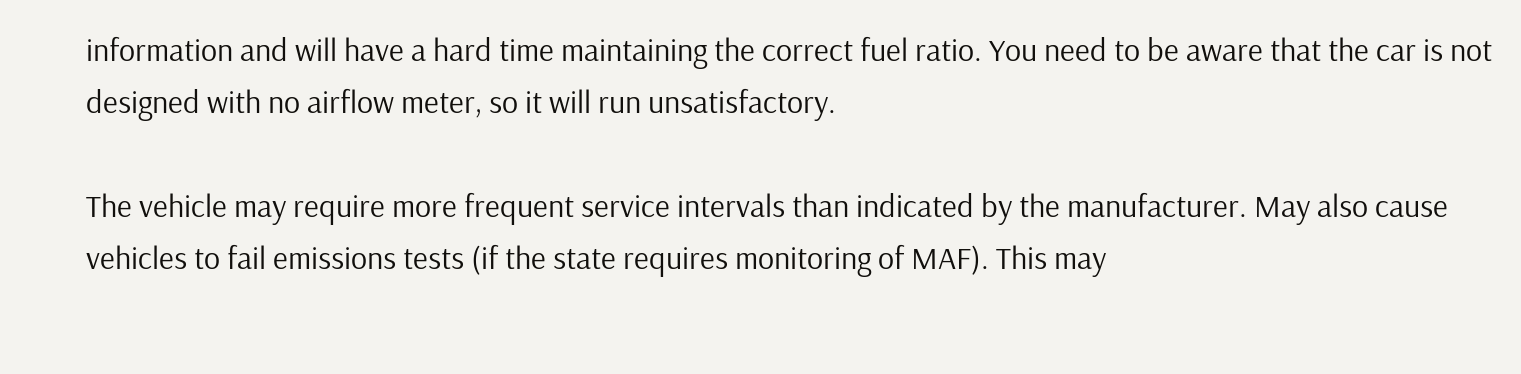information and will have a hard time maintaining the correct fuel ratio. You need to be aware that the car is not designed with no airflow meter, so it will run unsatisfactory.

The vehicle may require more frequent service intervals than indicated by the manufacturer. May also cause vehicles to fail emissions tests (if the state requires monitoring of MAF). This may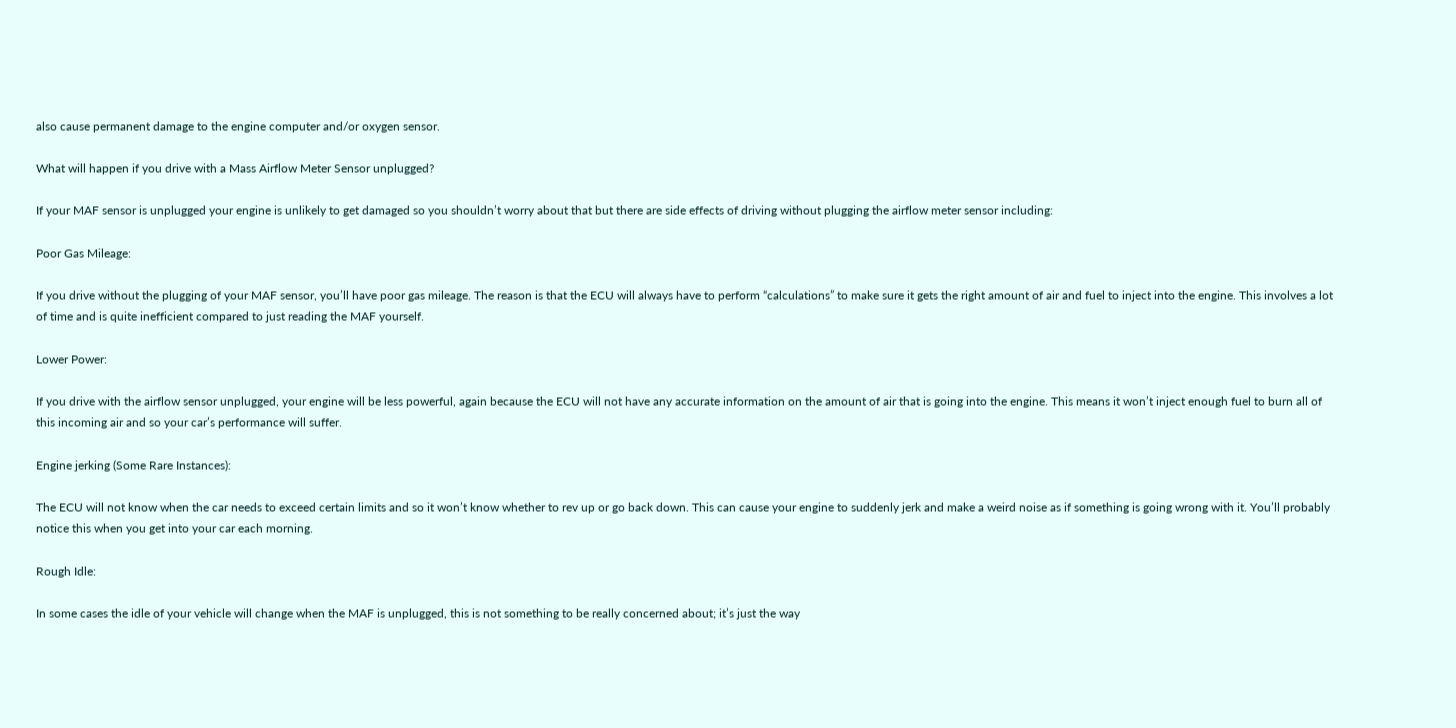also cause permanent damage to the engine computer and/or oxygen sensor.

What will happen if you drive with a Mass Airflow Meter Sensor unplugged?

If your MAF sensor is unplugged your engine is unlikely to get damaged so you shouldn’t worry about that but there are side effects of driving without plugging the airflow meter sensor including:

Poor Gas Mileage:

If you drive without the plugging of your MAF sensor, you’ll have poor gas mileage. The reason is that the ECU will always have to perform “calculations” to make sure it gets the right amount of air and fuel to inject into the engine. This involves a lot of time and is quite inefficient compared to just reading the MAF yourself.

Lower Power:

If you drive with the airflow sensor unplugged, your engine will be less powerful, again because the ECU will not have any accurate information on the amount of air that is going into the engine. This means it won’t inject enough fuel to burn all of this incoming air and so your car’s performance will suffer.

Engine jerking (Some Rare Instances):

The ECU will not know when the car needs to exceed certain limits and so it won’t know whether to rev up or go back down. This can cause your engine to suddenly jerk and make a weird noise as if something is going wrong with it. You’ll probably notice this when you get into your car each morning.

Rough Idle:

In some cases the idle of your vehicle will change when the MAF is unplugged, this is not something to be really concerned about; it’s just the way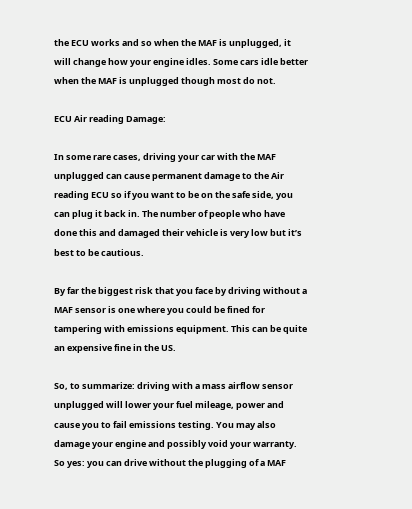the ECU works and so when the MAF is unplugged, it will change how your engine idles. Some cars idle better when the MAF is unplugged though most do not.

ECU Air reading Damage:

In some rare cases, driving your car with the MAF unplugged can cause permanent damage to the Air reading ECU so if you want to be on the safe side, you can plug it back in. The number of people who have done this and damaged their vehicle is very low but it’s best to be cautious.

By far the biggest risk that you face by driving without a MAF sensor is one where you could be fined for tampering with emissions equipment. This can be quite an expensive fine in the US.

So, to summarize: driving with a mass airflow sensor unplugged will lower your fuel mileage, power and cause you to fail emissions testing. You may also damage your engine and possibly void your warranty. So yes: you can drive without the plugging of a MAF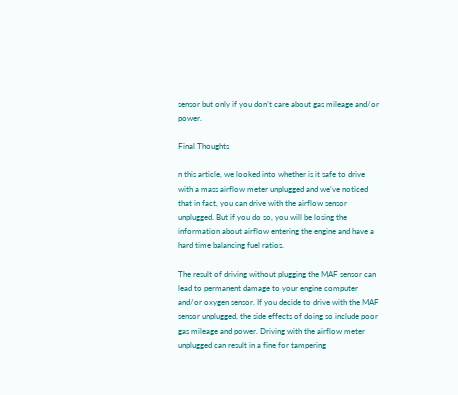sensor but only if you don’t care about gas mileage and/or power.

Final Thoughts

n this article, we looked into whether is it safe to drive with a mass airflow meter unplugged and we’ve noticed that in fact, you can drive with the airflow sensor unplugged. But if you do so, you will be losing the information about airflow entering the engine and have a hard time balancing fuel ratios.

The result of driving without plugging the MAF sensor can lead to permanent damage to your engine computer and/or oxygen sensor. If you decide to drive with the MAF sensor unplugged, the side effects of doing so include poor gas mileage and power. Driving with the airflow meter unplugged can result in a fine for tampering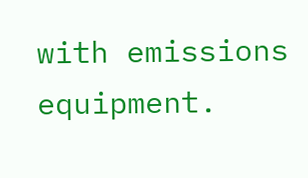with emissions equipment.